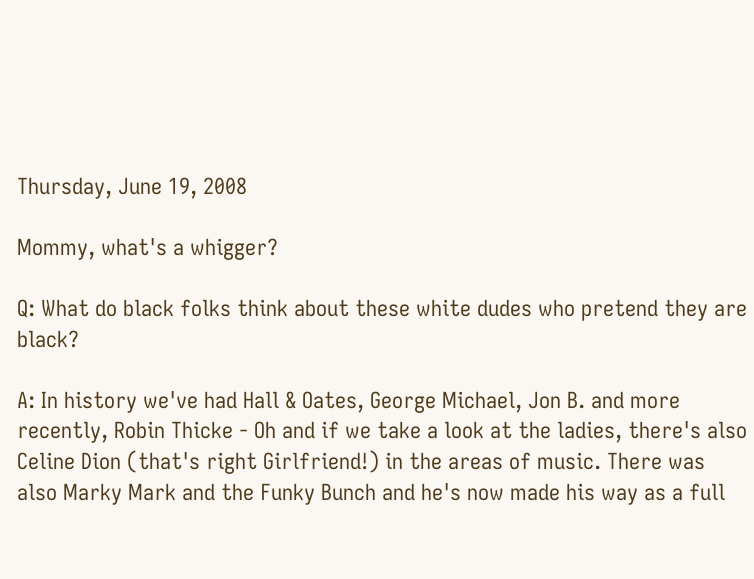Thursday, June 19, 2008

Mommy, what's a whigger?

Q: What do black folks think about these white dudes who pretend they are black?

A: In history we've had Hall & Oates, George Michael, Jon B. and more recently, Robin Thicke - Oh and if we take a look at the ladies, there's also Celine Dion (that's right Girlfriend!) in the areas of music. There was also Marky Mark and the Funky Bunch and he's now made his way as a full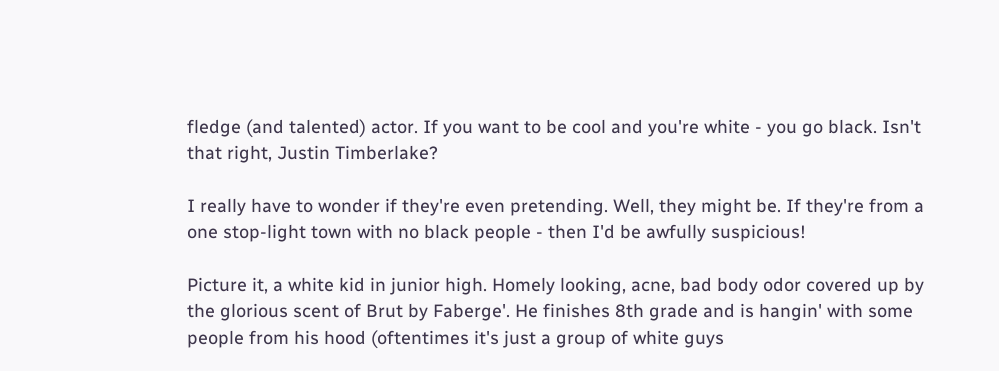fledge (and talented) actor. If you want to be cool and you're white - you go black. Isn't that right, Justin Timberlake?

I really have to wonder if they're even pretending. Well, they might be. If they're from a one stop-light town with no black people - then I'd be awfully suspicious!

Picture it, a white kid in junior high. Homely looking, acne, bad body odor covered up by the glorious scent of Brut by Faberge'. He finishes 8th grade and is hangin' with some people from his hood (oftentimes it's just a group of white guys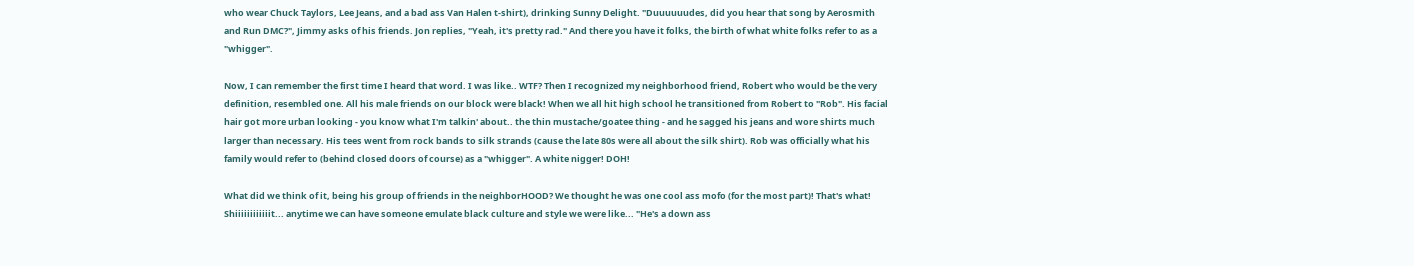who wear Chuck Taylors, Lee Jeans, and a bad ass Van Halen t-shirt), drinking Sunny Delight. "Duuuuuudes, did you hear that song by Aerosmith and Run DMC?", Jimmy asks of his friends. Jon replies, "Yeah, it's pretty rad." And there you have it folks, the birth of what white folks refer to as a "whigger".

Now, I can remember the first time I heard that word. I was like.. WTF? Then I recognized my neighborhood friend, Robert who would be the very definition, resembled one. All his male friends on our block were black! When we all hit high school he transitioned from Robert to "Rob". His facial hair got more urban looking - you know what I'm talkin' about.. the thin mustache/goatee thing - and he sagged his jeans and wore shirts much larger than necessary. His tees went from rock bands to silk strands (cause the late 80s were all about the silk shirt). Rob was officially what his family would refer to (behind closed doors of course) as a "whigger". A white nigger! DOH!

What did we think of it, being his group of friends in the neighborHOOD? We thought he was one cool ass mofo (for the most part)! That's what! Shiiiiiiiiiiiit... anytime we can have someone emulate black culture and style we were like... "He's a down ass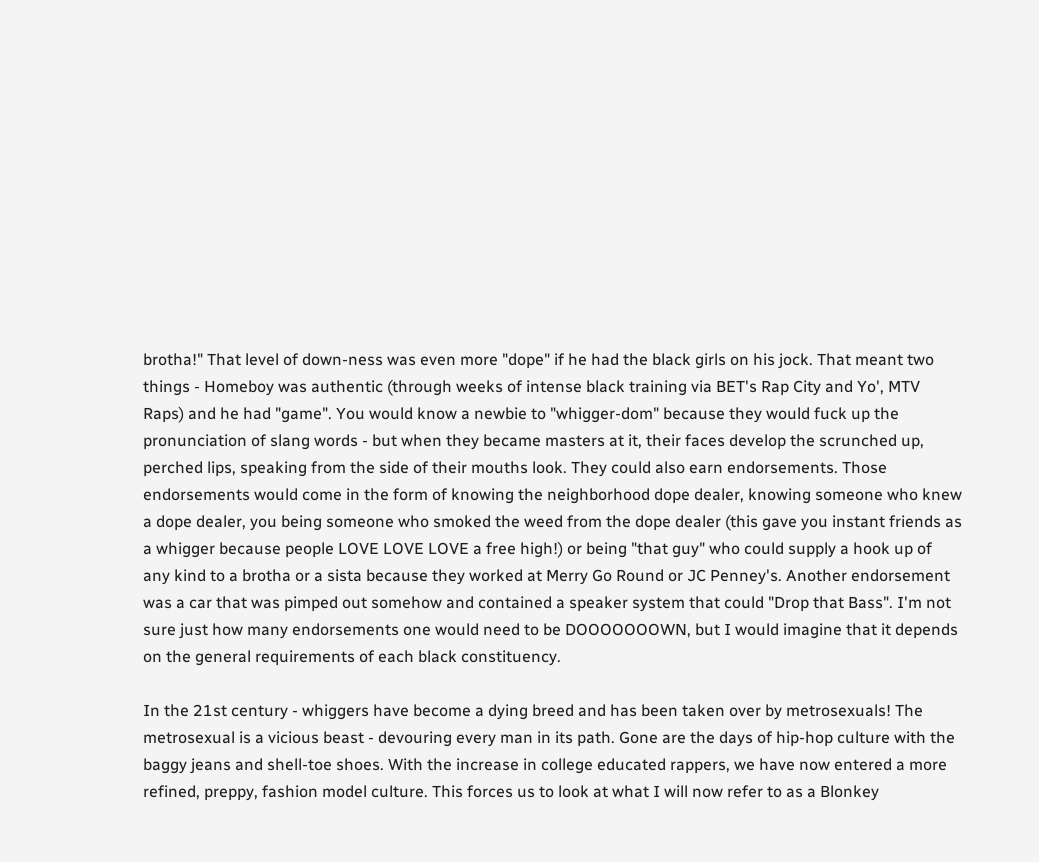brotha!" That level of down-ness was even more "dope" if he had the black girls on his jock. That meant two things - Homeboy was authentic (through weeks of intense black training via BET's Rap City and Yo', MTV Raps) and he had "game". You would know a newbie to "whigger-dom" because they would fuck up the pronunciation of slang words - but when they became masters at it, their faces develop the scrunched up, perched lips, speaking from the side of their mouths look. They could also earn endorsements. Those endorsements would come in the form of knowing the neighborhood dope dealer, knowing someone who knew a dope dealer, you being someone who smoked the weed from the dope dealer (this gave you instant friends as a whigger because people LOVE LOVE LOVE a free high!) or being "that guy" who could supply a hook up of any kind to a brotha or a sista because they worked at Merry Go Round or JC Penney's. Another endorsement was a car that was pimped out somehow and contained a speaker system that could "Drop that Bass". I'm not sure just how many endorsements one would need to be DOOOOOOOWN, but I would imagine that it depends on the general requirements of each black constituency.

In the 21st century - whiggers have become a dying breed and has been taken over by metrosexuals! The metrosexual is a vicious beast - devouring every man in its path. Gone are the days of hip-hop culture with the baggy jeans and shell-toe shoes. With the increase in college educated rappers, we have now entered a more refined, preppy, fashion model culture. This forces us to look at what I will now refer to as a Blonkey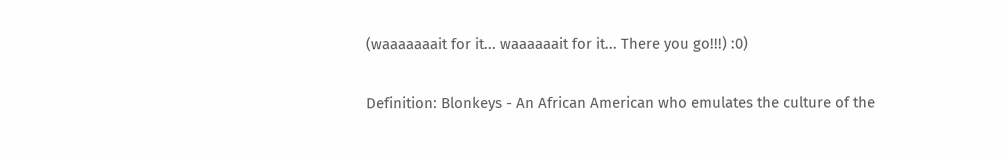(waaaaaaait for it... waaaaaait for it... There you go!!!) :0)

Definition: Blonkeys - An African American who emulates the culture of the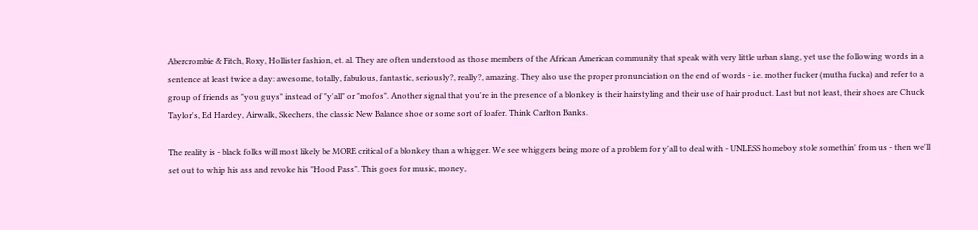Abercrombie & Fitch, Roxy, Hollister fashion, et. al. They are often understood as those members of the African American community that speak with very little urban slang, yet use the following words in a sentence at least twice a day: awesome, totally, fabulous, fantastic, seriously?, really?, amazing. They also use the proper pronunciation on the end of words - i.e. mother fucker (mutha fucka) and refer to a group of friends as "you guys" instead of "y'all" or "mofos". Another signal that you're in the presence of a blonkey is their hairstyling and their use of hair product. Last but not least, their shoes are Chuck Taylor's, Ed Hardey, Airwalk, Skechers, the classic New Balance shoe or some sort of loafer. Think Carlton Banks.

The reality is - black folks will most likely be MORE critical of a blonkey than a whigger. We see whiggers being more of a problem for y'all to deal with - UNLESS homeboy stole somethin' from us - then we'll set out to whip his ass and revoke his "Hood Pass". This goes for music, money,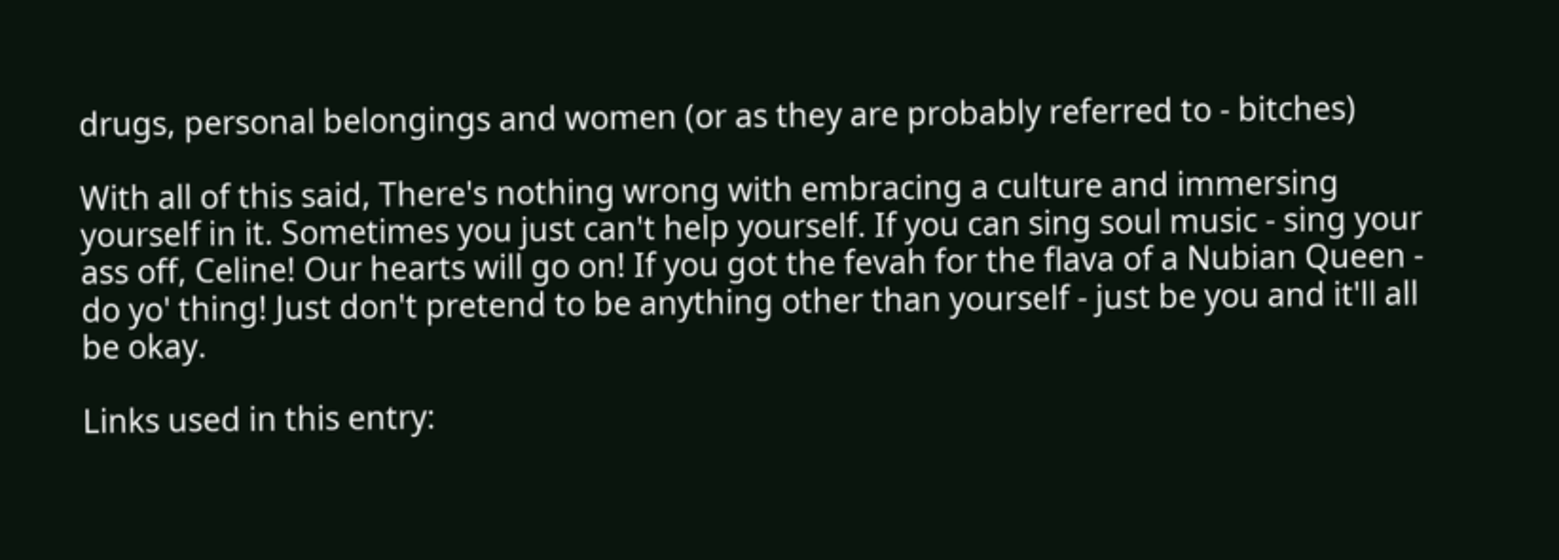drugs, personal belongings and women (or as they are probably referred to - bitches)

With all of this said, There's nothing wrong with embracing a culture and immersing yourself in it. Sometimes you just can't help yourself. If you can sing soul music - sing your ass off, Celine! Our hearts will go on! If you got the fevah for the flava of a Nubian Queen - do yo' thing! Just don't pretend to be anything other than yourself - just be you and it'll all be okay.

Links used in this entry: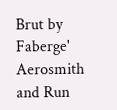Brut by Faberge'
Aerosmith and Run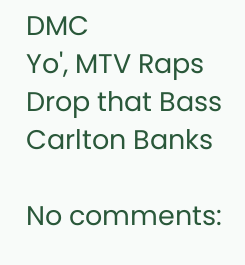DMC
Yo', MTV Raps
Drop that Bass
Carlton Banks

No comments: